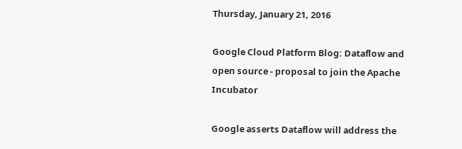Thursday, January 21, 2016

Google Cloud Platform Blog: Dataflow and open source - proposal to join the Apache Incubator

Google asserts Dataflow will address the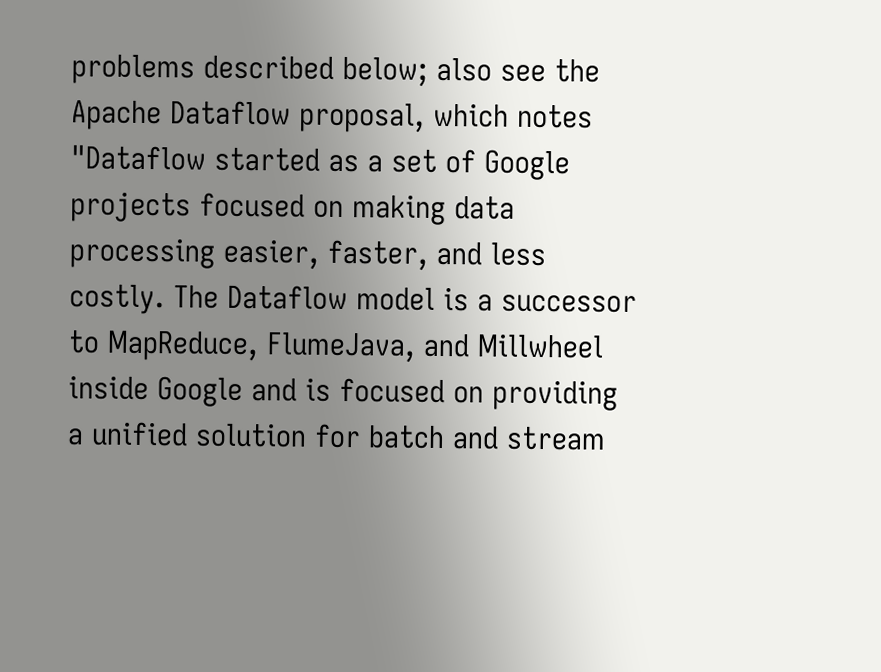problems described below; also see the Apache Dataflow proposal, which notes "Dataflow started as a set of Google projects focused on making data processing easier, faster, and less costly. The Dataflow model is a successor to MapReduce, FlumeJava, and Millwheel inside Google and is focused on providing a unified solution for batch and stream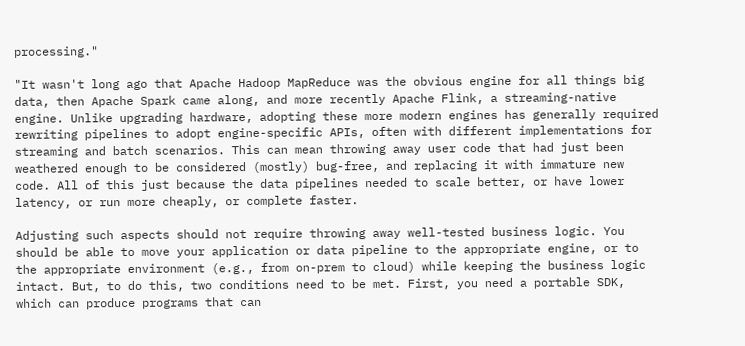processing."

"It wasn't long ago that Apache Hadoop MapReduce was the obvious engine for all things big data, then Apache Spark came along, and more recently Apache Flink, a streaming-native engine. Unlike upgrading hardware, adopting these more modern engines has generally required rewriting pipelines to adopt engine-specific APIs, often with different implementations for streaming and batch scenarios. This can mean throwing away user code that had just been weathered enough to be considered (mostly) bug-free, and replacing it with immature new code. All of this just because the data pipelines needed to scale better, or have lower latency, or run more cheaply, or complete faster.

Adjusting such aspects should not require throwing away well-tested business logic. You should be able to move your application or data pipeline to the appropriate engine, or to the appropriate environment (e.g., from on-prem to cloud) while keeping the business logic intact. But, to do this, two conditions need to be met. First, you need a portable SDK, which can produce programs that can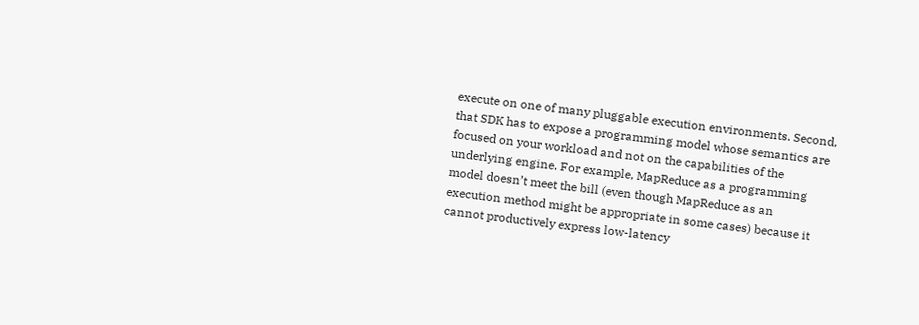execute on one of many pluggable execution environments. Second, that SDK has to expose a programming model whose semantics are focused on your workload and not on the capabilities of the underlying engine. For example, MapReduce as a programming model doesn’t meet the bill (even though MapReduce as an execution method might be appropriate in some cases) because it cannot productively express low-latency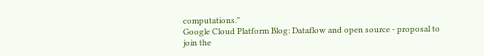computations."
Google Cloud Platform Blog: Dataflow and open source - proposal to join the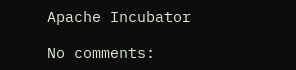Apache Incubator

No comments: